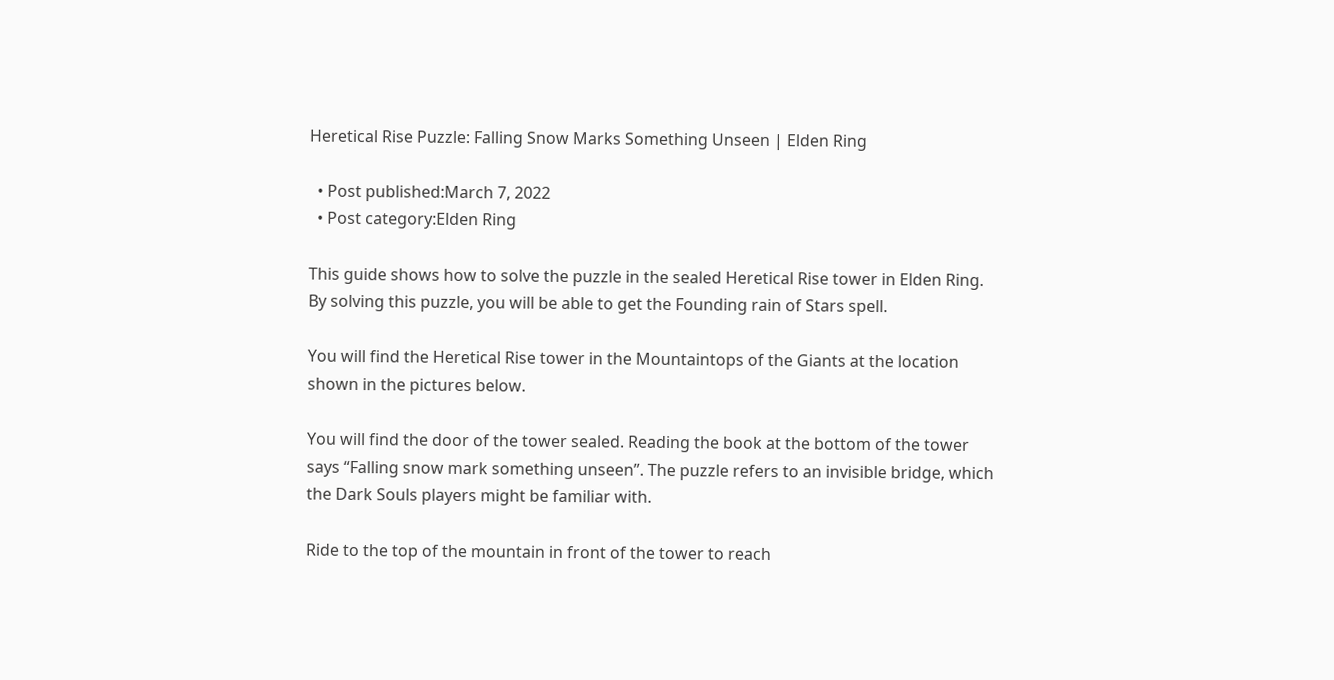Heretical Rise Puzzle: Falling Snow Marks Something Unseen | Elden Ring

  • Post published:March 7, 2022
  • Post category:Elden Ring

This guide shows how to solve the puzzle in the sealed Heretical Rise tower in Elden Ring. By solving this puzzle, you will be able to get the Founding rain of Stars spell.

You will find the Heretical Rise tower in the Mountaintops of the Giants at the location shown in the pictures below.

You will find the door of the tower sealed. Reading the book at the bottom of the tower says “Falling snow mark something unseen”. The puzzle refers to an invisible bridge, which the Dark Souls players might be familiar with.

Ride to the top of the mountain in front of the tower to reach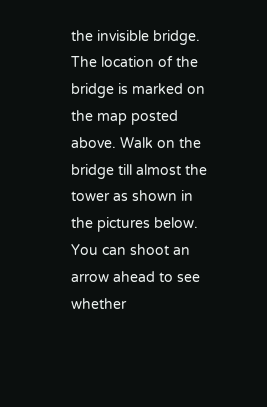the invisible bridge. The location of the bridge is marked on the map posted above. Walk on the bridge till almost the tower as shown in the pictures below. You can shoot an arrow ahead to see whether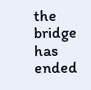the bridge has ended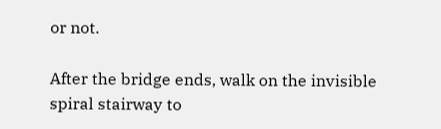or not.

After the bridge ends, walk on the invisible spiral stairway to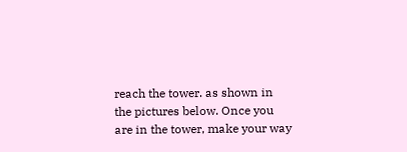reach the tower. as shown in the pictures below. Once you are in the tower, make your way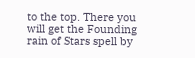to the top. There you will get the Founding rain of Stars spell by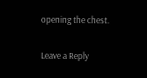opening the chest.

Leave a Reply